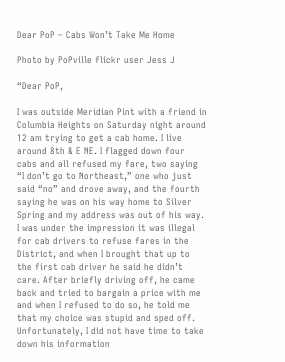Dear PoP – Cabs Won’t Take Me Home

Photo by PoPville flickr user Jess J

“Dear PoP,

I was outside Meridian Pint with a friend in Columbia Heights on Saturday night around 12 am trying to get a cab home. I live around 8th & E NE. I flagged down four cabs and all refused my fare, two saying “I don’t go to Northeast,” one who just said “no” and drove away, and the fourth saying he was on his way home to Silver Spring and my address was out of his way. I was under the impression it was illegal for cab drivers to refuse fares in the District, and when I brought that up to the first cab driver he said he didn’t care. After briefly driving off, he came back and tried to bargain a price with me and when I refused to do so, he told me that my choice was stupid and sped off. Unfortunately, I did not have time to take down his information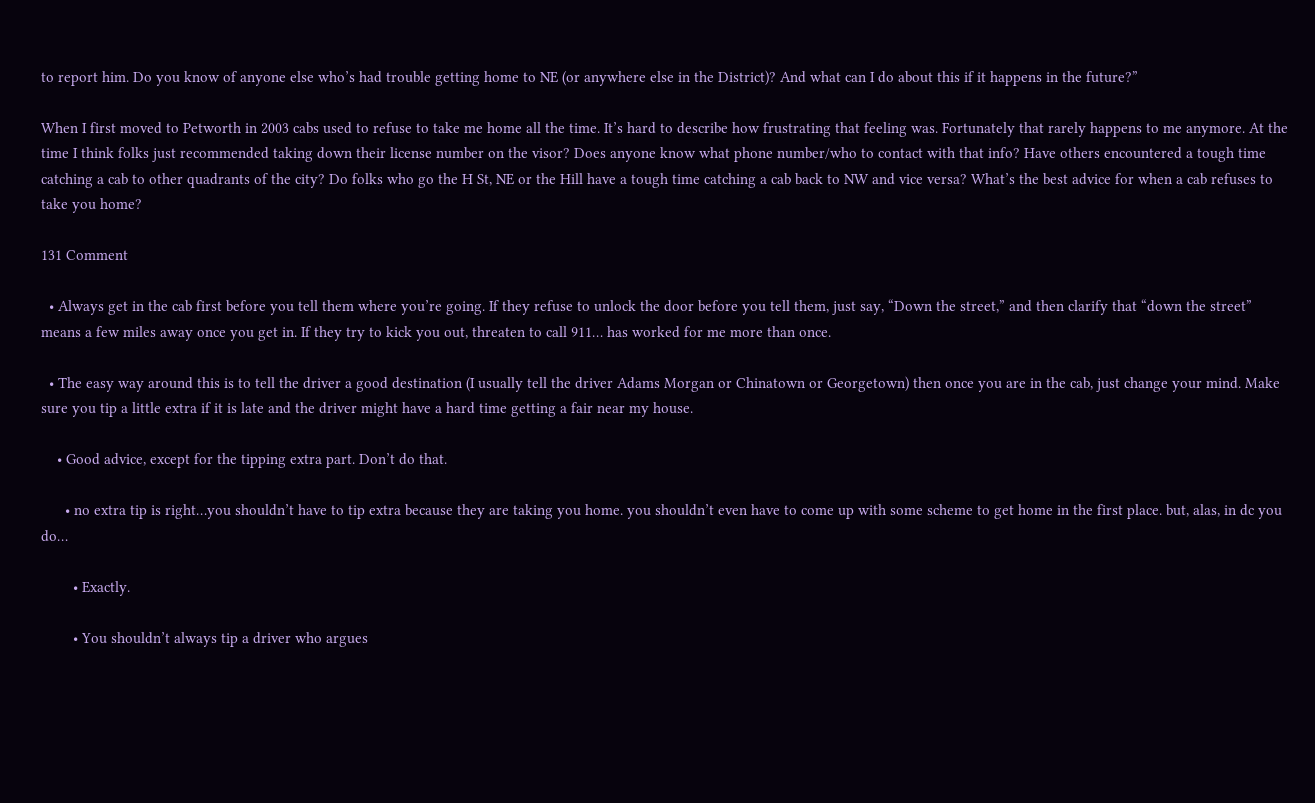to report him. Do you know of anyone else who’s had trouble getting home to NE (or anywhere else in the District)? And what can I do about this if it happens in the future?”

When I first moved to Petworth in 2003 cabs used to refuse to take me home all the time. It’s hard to describe how frustrating that feeling was. Fortunately that rarely happens to me anymore. At the time I think folks just recommended taking down their license number on the visor? Does anyone know what phone number/who to contact with that info? Have others encountered a tough time catching a cab to other quadrants of the city? Do folks who go the H St, NE or the Hill have a tough time catching a cab back to NW and vice versa? What’s the best advice for when a cab refuses to take you home?

131 Comment

  • Always get in the cab first before you tell them where you’re going. If they refuse to unlock the door before you tell them, just say, “Down the street,” and then clarify that “down the street” means a few miles away once you get in. If they try to kick you out, threaten to call 911… has worked for me more than once.

  • The easy way around this is to tell the driver a good destination (I usually tell the driver Adams Morgan or Chinatown or Georgetown) then once you are in the cab, just change your mind. Make sure you tip a little extra if it is late and the driver might have a hard time getting a fair near my house.

    • Good advice, except for the tipping extra part. Don’t do that.

      • no extra tip is right…you shouldn’t have to tip extra because they are taking you home. you shouldn’t even have to come up with some scheme to get home in the first place. but, alas, in dc you do…

        • Exactly.

        • You shouldn’t always tip a driver who argues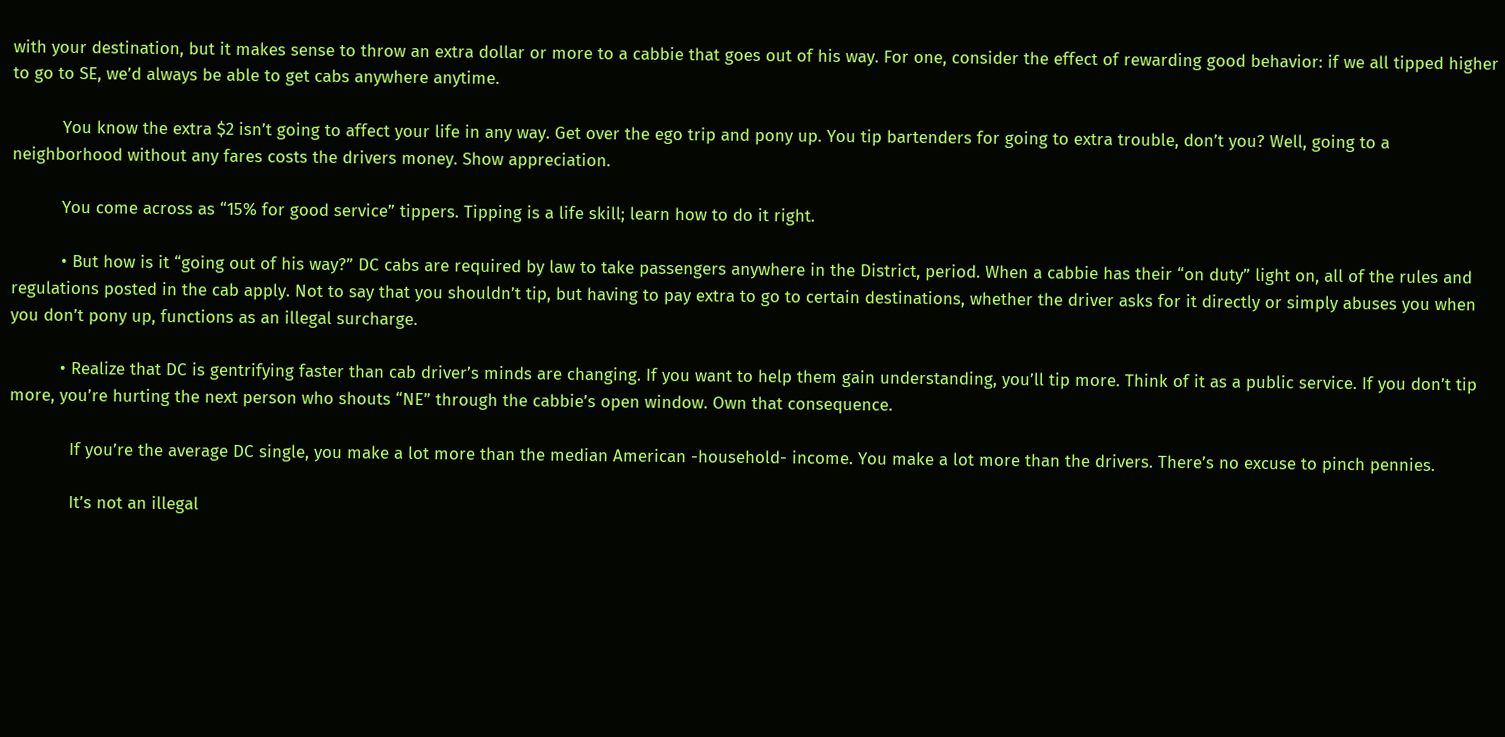with your destination, but it makes sense to throw an extra dollar or more to a cabbie that goes out of his way. For one, consider the effect of rewarding good behavior: if we all tipped higher to go to SE, we’d always be able to get cabs anywhere anytime.

          You know the extra $2 isn’t going to affect your life in any way. Get over the ego trip and pony up. You tip bartenders for going to extra trouble, don’t you? Well, going to a neighborhood without any fares costs the drivers money. Show appreciation.

          You come across as “15% for good service” tippers. Tipping is a life skill; learn how to do it right.

          • But how is it “going out of his way?” DC cabs are required by law to take passengers anywhere in the District, period. When a cabbie has their “on duty” light on, all of the rules and regulations posted in the cab apply. Not to say that you shouldn’t tip, but having to pay extra to go to certain destinations, whether the driver asks for it directly or simply abuses you when you don’t pony up, functions as an illegal surcharge.

          • Realize that DC is gentrifying faster than cab driver’s minds are changing. If you want to help them gain understanding, you’ll tip more. Think of it as a public service. If you don’t tip more, you’re hurting the next person who shouts “NE” through the cabbie’s open window. Own that consequence.

            If you’re the average DC single, you make a lot more than the median American -household- income. You make a lot more than the drivers. There’s no excuse to pinch pennies.

            It’s not an illegal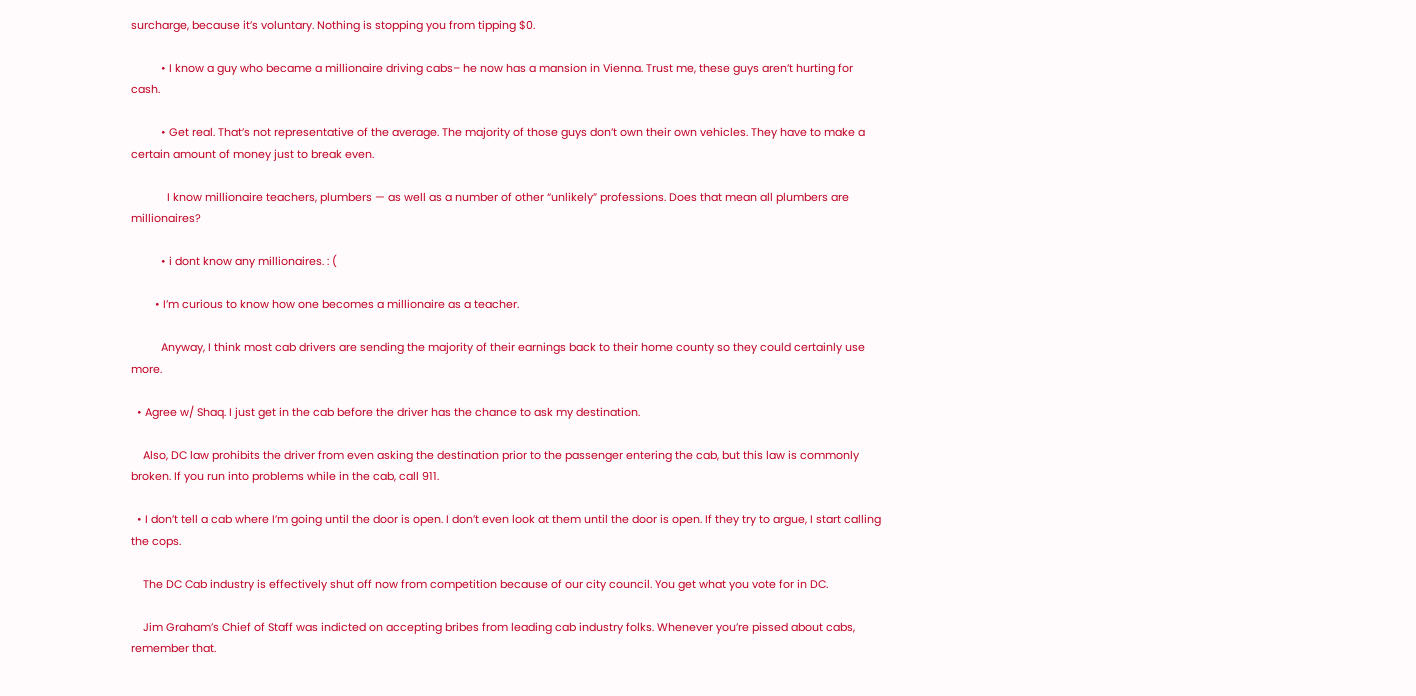surcharge, because it’s voluntary. Nothing is stopping you from tipping $0.

          • I know a guy who became a millionaire driving cabs– he now has a mansion in Vienna. Trust me, these guys aren’t hurting for cash.

          • Get real. That’s not representative of the average. The majority of those guys don’t own their own vehicles. They have to make a certain amount of money just to break even.

            I know millionaire teachers, plumbers — as well as a number of other “unlikely” professions. Does that mean all plumbers are millionaires?

          • i dont know any millionaires. : (

        • I’m curious to know how one becomes a millionaire as a teacher.

          Anyway, I think most cab drivers are sending the majority of their earnings back to their home county so they could certainly use more.

  • Agree w/ Shaq. I just get in the cab before the driver has the chance to ask my destination.

    Also, DC law prohibits the driver from even asking the destination prior to the passenger entering the cab, but this law is commonly broken. If you run into problems while in the cab, call 911.

  • I don’t tell a cab where I’m going until the door is open. I don’t even look at them until the door is open. If they try to argue, I start calling the cops.

    The DC Cab industry is effectively shut off now from competition because of our city council. You get what you vote for in DC.

    Jim Graham’s Chief of Staff was indicted on accepting bribes from leading cab industry folks. Whenever you’re pissed about cabs, remember that.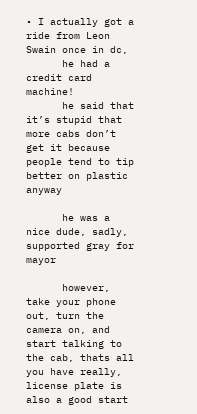• I actually got a ride from Leon Swain once in dc,
      he had a credit card machine!
      he said that it’s stupid that more cabs don’t get it because people tend to tip better on plastic anyway

      he was a nice dude, sadly, supported gray for mayor

      however, take your phone out, turn the camera on, and start talking to the cab, thats all you have really, license plate is also a good start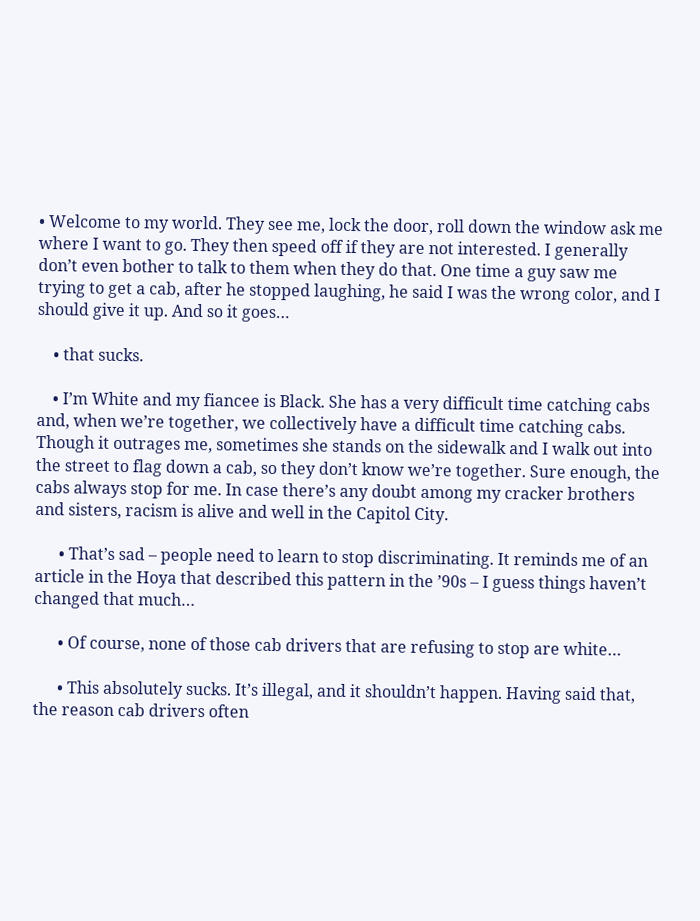• Welcome to my world. They see me, lock the door, roll down the window ask me where I want to go. They then speed off if they are not interested. I generally don’t even bother to talk to them when they do that. One time a guy saw me trying to get a cab, after he stopped laughing, he said I was the wrong color, and I should give it up. And so it goes…

    • that sucks.

    • I’m White and my fiancee is Black. She has a very difficult time catching cabs and, when we’re together, we collectively have a difficult time catching cabs. Though it outrages me, sometimes she stands on the sidewalk and I walk out into the street to flag down a cab, so they don’t know we’re together. Sure enough, the cabs always stop for me. In case there’s any doubt among my cracker brothers and sisters, racism is alive and well in the Capitol City.

      • That’s sad – people need to learn to stop discriminating. It reminds me of an article in the Hoya that described this pattern in the ’90s – I guess things haven’t changed that much…

      • Of course, none of those cab drivers that are refusing to stop are white…

      • This absolutely sucks. It’s illegal, and it shouldn’t happen. Having said that, the reason cab drivers often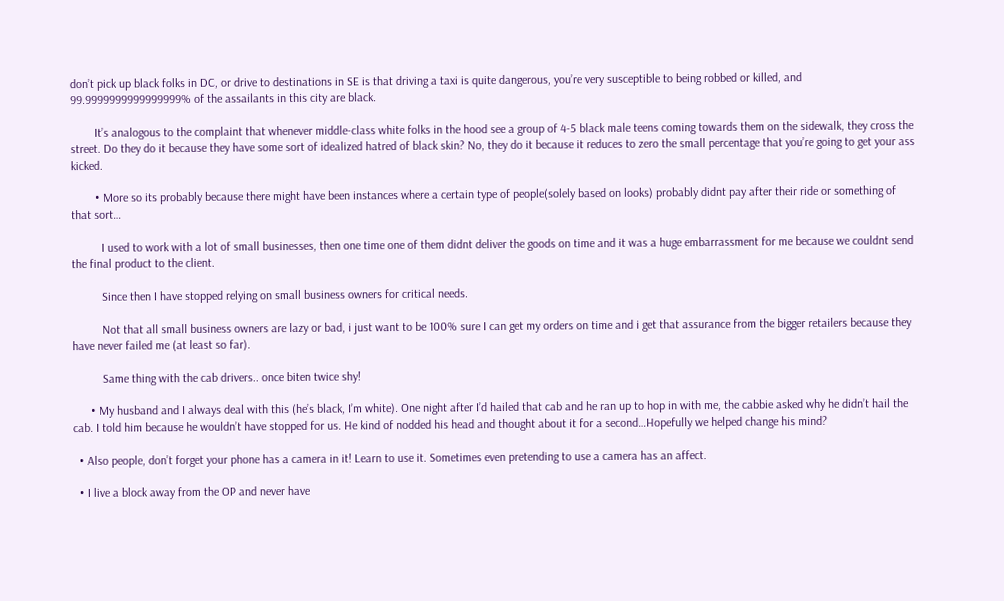don’t pick up black folks in DC, or drive to destinations in SE is that driving a taxi is quite dangerous, you’re very susceptible to being robbed or killed, and 99.9999999999999999% of the assailants in this city are black.

        It’s analogous to the complaint that whenever middle-class white folks in the hood see a group of 4-5 black male teens coming towards them on the sidewalk, they cross the street. Do they do it because they have some sort of idealized hatred of black skin? No, they do it because it reduces to zero the small percentage that you’re going to get your ass kicked.

        • More so its probably because there might have been instances where a certain type of people(solely based on looks) probably didnt pay after their ride or something of that sort…

          I used to work with a lot of small businesses, then one time one of them didnt deliver the goods on time and it was a huge embarrassment for me because we couldnt send the final product to the client.

          Since then I have stopped relying on small business owners for critical needs.

          Not that all small business owners are lazy or bad, i just want to be 100% sure I can get my orders on time and i get that assurance from the bigger retailers because they have never failed me (at least so far).

          Same thing with the cab drivers.. once biten twice shy!

      • My husband and I always deal with this (he’s black, I’m white). One night after I’d hailed that cab and he ran up to hop in with me, the cabbie asked why he didn’t hail the cab. I told him because he wouldn’t have stopped for us. He kind of nodded his head and thought about it for a second…Hopefully we helped change his mind?

  • Also people, don’t forget your phone has a camera in it! Learn to use it. Sometimes even pretending to use a camera has an affect.

  • I live a block away from the OP and never have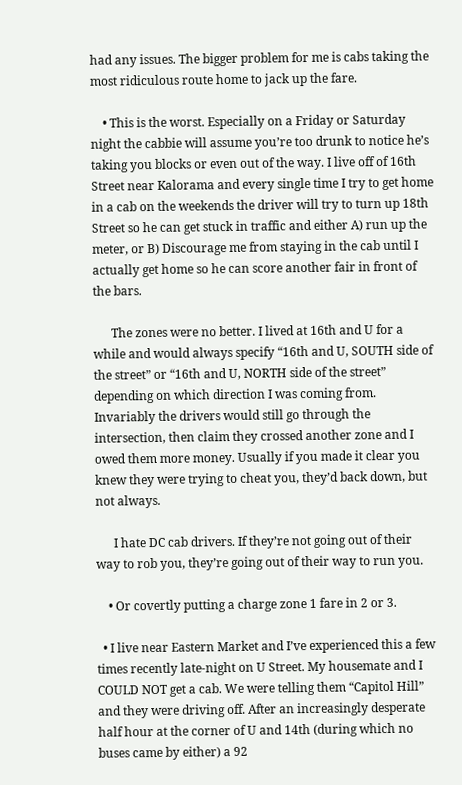had any issues. The bigger problem for me is cabs taking the most ridiculous route home to jack up the fare.

    • This is the worst. Especially on a Friday or Saturday night the cabbie will assume you’re too drunk to notice he’s taking you blocks or even out of the way. I live off of 16th Street near Kalorama and every single time I try to get home in a cab on the weekends the driver will try to turn up 18th Street so he can get stuck in traffic and either A) run up the meter, or B) Discourage me from staying in the cab until I actually get home so he can score another fair in front of the bars.

      The zones were no better. I lived at 16th and U for a while and would always specify “16th and U, SOUTH side of the street” or “16th and U, NORTH side of the street” depending on which direction I was coming from. Invariably the drivers would still go through the intersection, then claim they crossed another zone and I owed them more money. Usually if you made it clear you knew they were trying to cheat you, they’d back down, but not always.

      I hate DC cab drivers. If they’re not going out of their way to rob you, they’re going out of their way to run you.

    • Or covertly putting a charge zone 1 fare in 2 or 3.

  • I live near Eastern Market and I’ve experienced this a few times recently late-night on U Street. My housemate and I COULD NOT get a cab. We were telling them “Capitol Hill” and they were driving off. After an increasingly desperate half hour at the corner of U and 14th (during which no buses came by either) a 92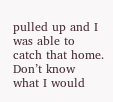pulled up and I was able to catch that home. Don’t know what I would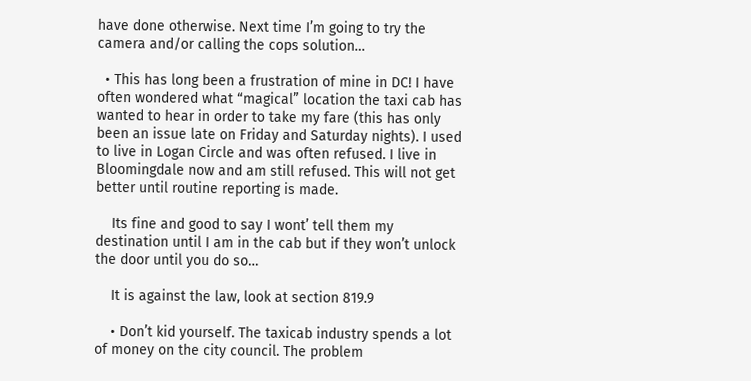have done otherwise. Next time I’m going to try the camera and/or calling the cops solution…

  • This has long been a frustration of mine in DC! I have often wondered what “magical” location the taxi cab has wanted to hear in order to take my fare (this has only been an issue late on Friday and Saturday nights). I used to live in Logan Circle and was often refused. I live in Bloomingdale now and am still refused. This will not get better until routine reporting is made.

    Its fine and good to say I wont’ tell them my destination until I am in the cab but if they won’t unlock the door until you do so…

    It is against the law, look at section 819.9

    • Don’t kid yourself. The taxicab industry spends a lot of money on the city council. The problem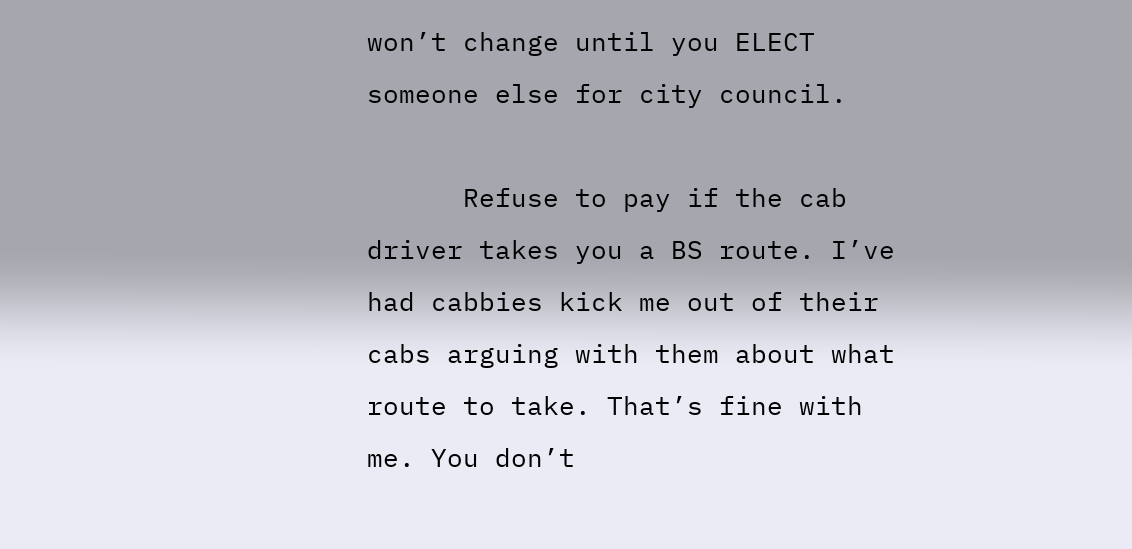won’t change until you ELECT someone else for city council.

      Refuse to pay if the cab driver takes you a BS route. I’ve had cabbies kick me out of their cabs arguing with them about what route to take. That’s fine with me. You don’t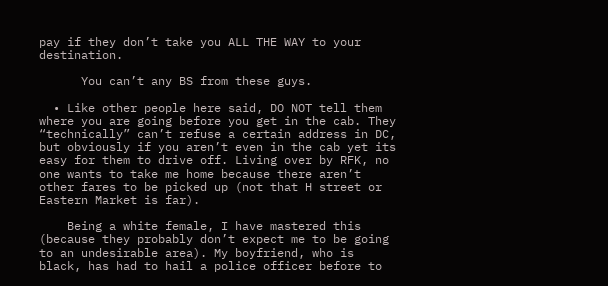pay if they don’t take you ALL THE WAY to your destination.

      You can’t any BS from these guys.

  • Like other people here said, DO NOT tell them where you are going before you get in the cab. They “technically” can’t refuse a certain address in DC, but obviously if you aren’t even in the cab yet its easy for them to drive off. Living over by RFK, no one wants to take me home because there aren’t other fares to be picked up (not that H street or Eastern Market is far).

    Being a white female, I have mastered this (because they probably don’t expect me to be going to an undesirable area). My boyfriend, who is black, has had to hail a police officer before to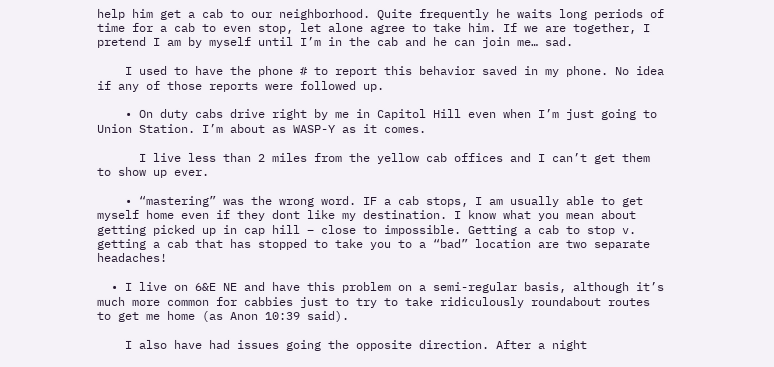help him get a cab to our neighborhood. Quite frequently he waits long periods of time for a cab to even stop, let alone agree to take him. If we are together, I pretend I am by myself until I’m in the cab and he can join me… sad.

    I used to have the phone # to report this behavior saved in my phone. No idea if any of those reports were followed up.

    • On duty cabs drive right by me in Capitol Hill even when I’m just going to Union Station. I’m about as WASP-Y as it comes.

      I live less than 2 miles from the yellow cab offices and I can’t get them to show up ever.

    • “mastering” was the wrong word. IF a cab stops, I am usually able to get myself home even if they dont like my destination. I know what you mean about getting picked up in cap hill – close to impossible. Getting a cab to stop v. getting a cab that has stopped to take you to a “bad” location are two separate headaches!

  • I live on 6&E NE and have this problem on a semi-regular basis, although it’s much more common for cabbies just to try to take ridiculously roundabout routes to get me home (as Anon 10:39 said).

    I also have had issues going the opposite direction. After a night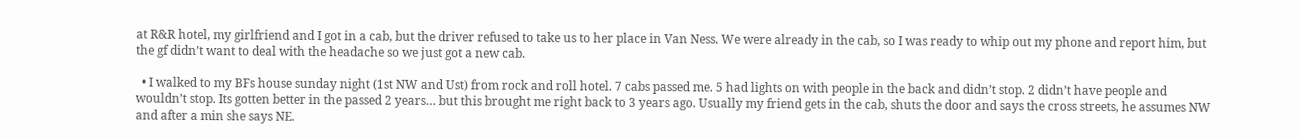at R&R hotel, my girlfriend and I got in a cab, but the driver refused to take us to her place in Van Ness. We were already in the cab, so I was ready to whip out my phone and report him, but the gf didn’t want to deal with the headache so we just got a new cab.

  • I walked to my BFs house sunday night (1st NW and Ust) from rock and roll hotel. 7 cabs passed me. 5 had lights on with people in the back and didn’t stop. 2 didn’t have people and wouldn’t stop. Its gotten better in the passed 2 years… but this brought me right back to 3 years ago. Usually my friend gets in the cab, shuts the door and says the cross streets, he assumes NW and after a min she says NE.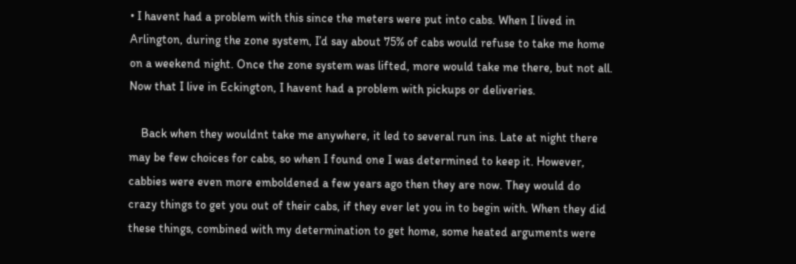• I havent had a problem with this since the meters were put into cabs. When I lived in Arlington, during the zone system, I’d say about 75% of cabs would refuse to take me home on a weekend night. Once the zone system was lifted, more would take me there, but not all. Now that I live in Eckington, I havent had a problem with pickups or deliveries.

    Back when they wouldnt take me anywhere, it led to several run ins. Late at night there may be few choices for cabs, so when I found one I was determined to keep it. However, cabbies were even more emboldened a few years ago then they are now. They would do crazy things to get you out of their cabs, if they ever let you in to begin with. When they did these things, combined with my determination to get home, some heated arguments were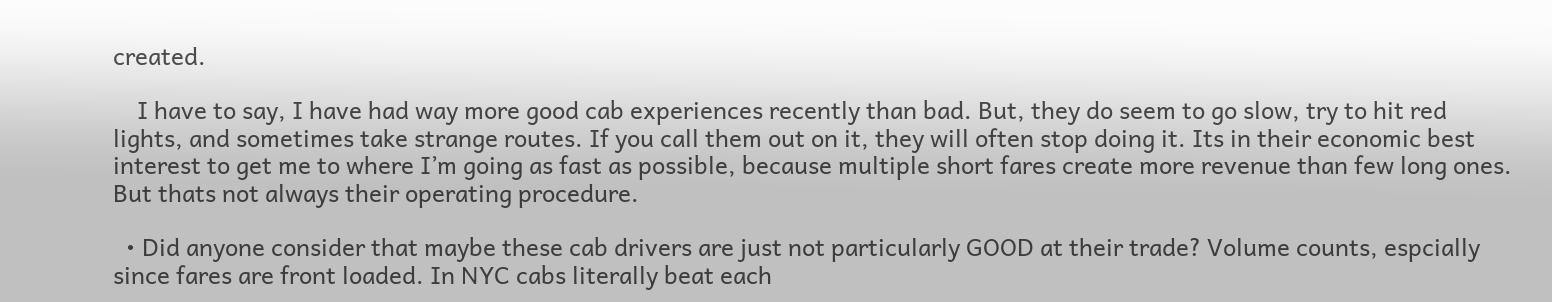created.

    I have to say, I have had way more good cab experiences recently than bad. But, they do seem to go slow, try to hit red lights, and sometimes take strange routes. If you call them out on it, they will often stop doing it. Its in their economic best interest to get me to where I’m going as fast as possible, because multiple short fares create more revenue than few long ones. But thats not always their operating procedure.

  • Did anyone consider that maybe these cab drivers are just not particularly GOOD at their trade? Volume counts, espcially since fares are front loaded. In NYC cabs literally beat each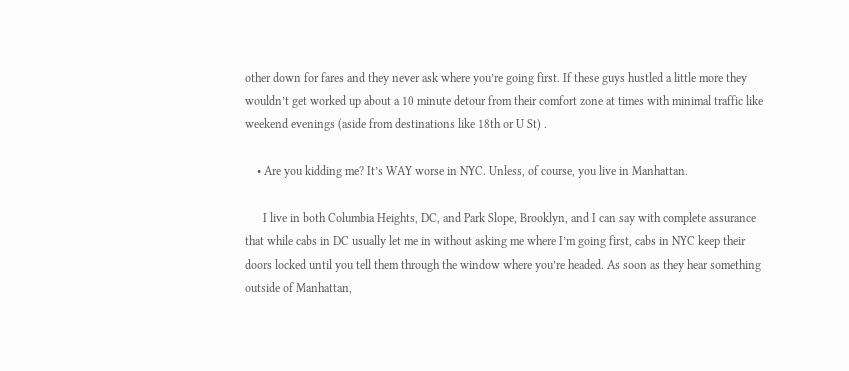other down for fares and they never ask where you’re going first. If these guys hustled a little more they wouldn’t get worked up about a 10 minute detour from their comfort zone at times with minimal traffic like weekend evenings (aside from destinations like 18th or U St) .

    • Are you kidding me? It’s WAY worse in NYC. Unless, of course, you live in Manhattan.

      I live in both Columbia Heights, DC, and Park Slope, Brooklyn, and I can say with complete assurance that while cabs in DC usually let me in without asking me where I’m going first, cabs in NYC keep their doors locked until you tell them through the window where you’re headed. As soon as they hear something outside of Manhattan,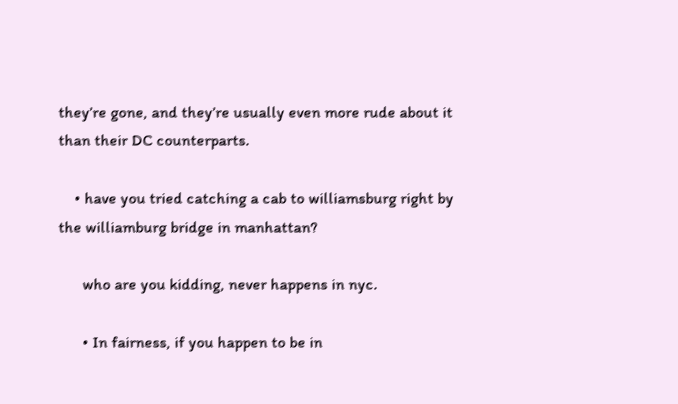they’re gone, and they’re usually even more rude about it than their DC counterparts.

    • have you tried catching a cab to williamsburg right by the williamburg bridge in manhattan?

      who are you kidding, never happens in nyc.

      • In fairness, if you happen to be in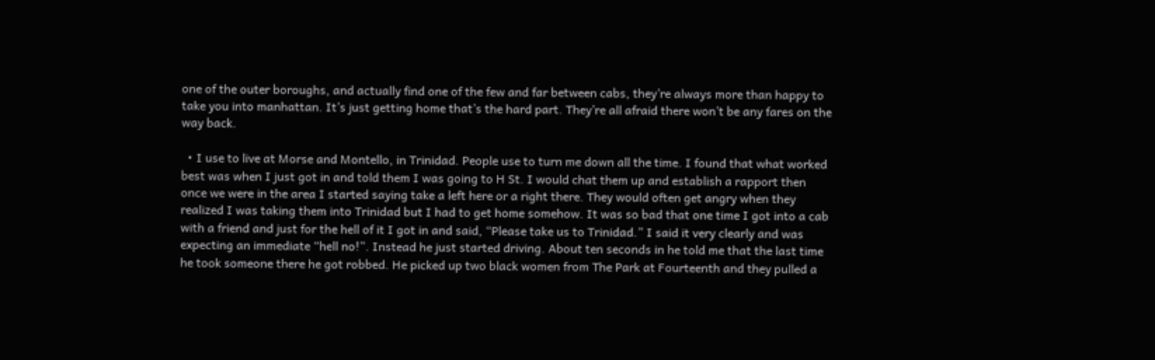one of the outer boroughs, and actually find one of the few and far between cabs, they’re always more than happy to take you into manhattan. It’s just getting home that’s the hard part. They’re all afraid there won’t be any fares on the way back.

  • I use to live at Morse and Montello, in Trinidad. People use to turn me down all the time. I found that what worked best was when I just got in and told them I was going to H St. I would chat them up and establish a rapport then once we were in the area I started saying take a left here or a right there. They would often get angry when they realized I was taking them into Trinidad but I had to get home somehow. It was so bad that one time I got into a cab with a friend and just for the hell of it I got in and said, “Please take us to Trinidad.” I said it very clearly and was expecting an immediate “hell no!”. Instead he just started driving. About ten seconds in he told me that the last time he took someone there he got robbed. He picked up two black women from The Park at Fourteenth and they pulled a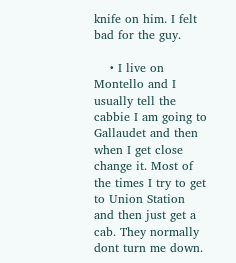knife on him. I felt bad for the guy.

    • I live on Montello and I usually tell the cabbie I am going to Gallaudet and then when I get close change it. Most of the times I try to get to Union Station and then just get a cab. They normally dont turn me down.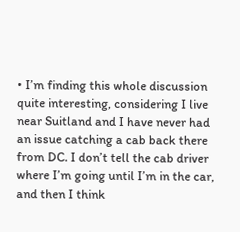• I’m finding this whole discussion quite interesting, considering I live near Suitland and I have never had an issue catching a cab back there from DC. I don’t tell the cab driver where I’m going until I’m in the car, and then I think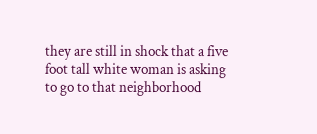they are still in shock that a five foot tall white woman is asking to go to that neighborhood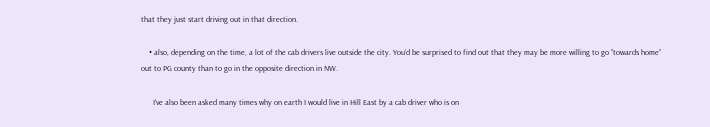that they just start driving out in that direction.

    • also, depending on the time, a lot of the cab drivers live outside the city. You’d be surprised to find out that they may be more willing to go “towards home” out to PG county than to go in the opposite direction in NW.

      I’ve also been asked many times why on earth I would live in Hill East by a cab driver who is on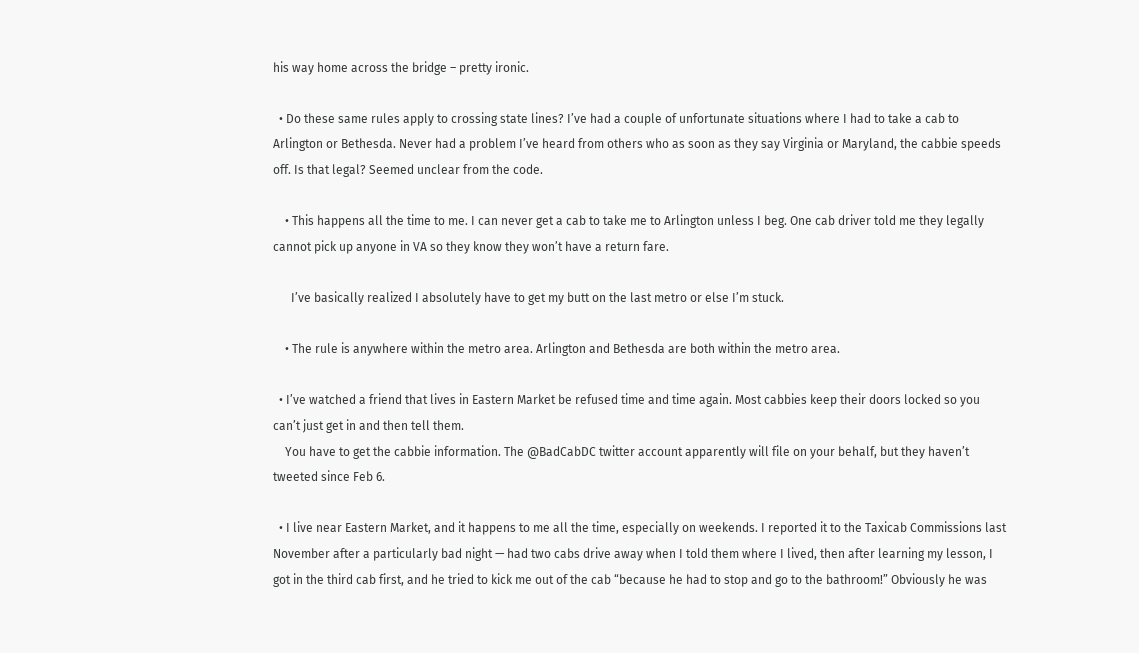his way home across the bridge – pretty ironic.

  • Do these same rules apply to crossing state lines? I’ve had a couple of unfortunate situations where I had to take a cab to Arlington or Bethesda. Never had a problem I’ve heard from others who as soon as they say Virginia or Maryland, the cabbie speeds off. Is that legal? Seemed unclear from the code.

    • This happens all the time to me. I can never get a cab to take me to Arlington unless I beg. One cab driver told me they legally cannot pick up anyone in VA so they know they won’t have a return fare.

      I’ve basically realized I absolutely have to get my butt on the last metro or else I’m stuck.

    • The rule is anywhere within the metro area. Arlington and Bethesda are both within the metro area.

  • I’ve watched a friend that lives in Eastern Market be refused time and time again. Most cabbies keep their doors locked so you can’t just get in and then tell them.
    You have to get the cabbie information. The @BadCabDC twitter account apparently will file on your behalf, but they haven’t tweeted since Feb 6.

  • I live near Eastern Market, and it happens to me all the time, especially on weekends. I reported it to the Taxicab Commissions last November after a particularly bad night — had two cabs drive away when I told them where I lived, then after learning my lesson, I got in the third cab first, and he tried to kick me out of the cab “because he had to stop and go to the bathroom!” Obviously he was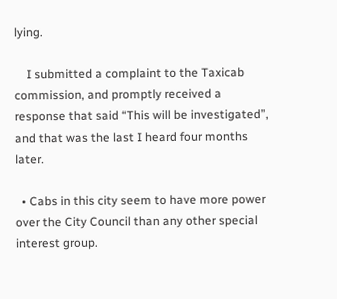lying.

    I submitted a complaint to the Taxicab commission, and promptly received a response that said “This will be investigated”, and that was the last I heard four months later.

  • Cabs in this city seem to have more power over the City Council than any other special interest group.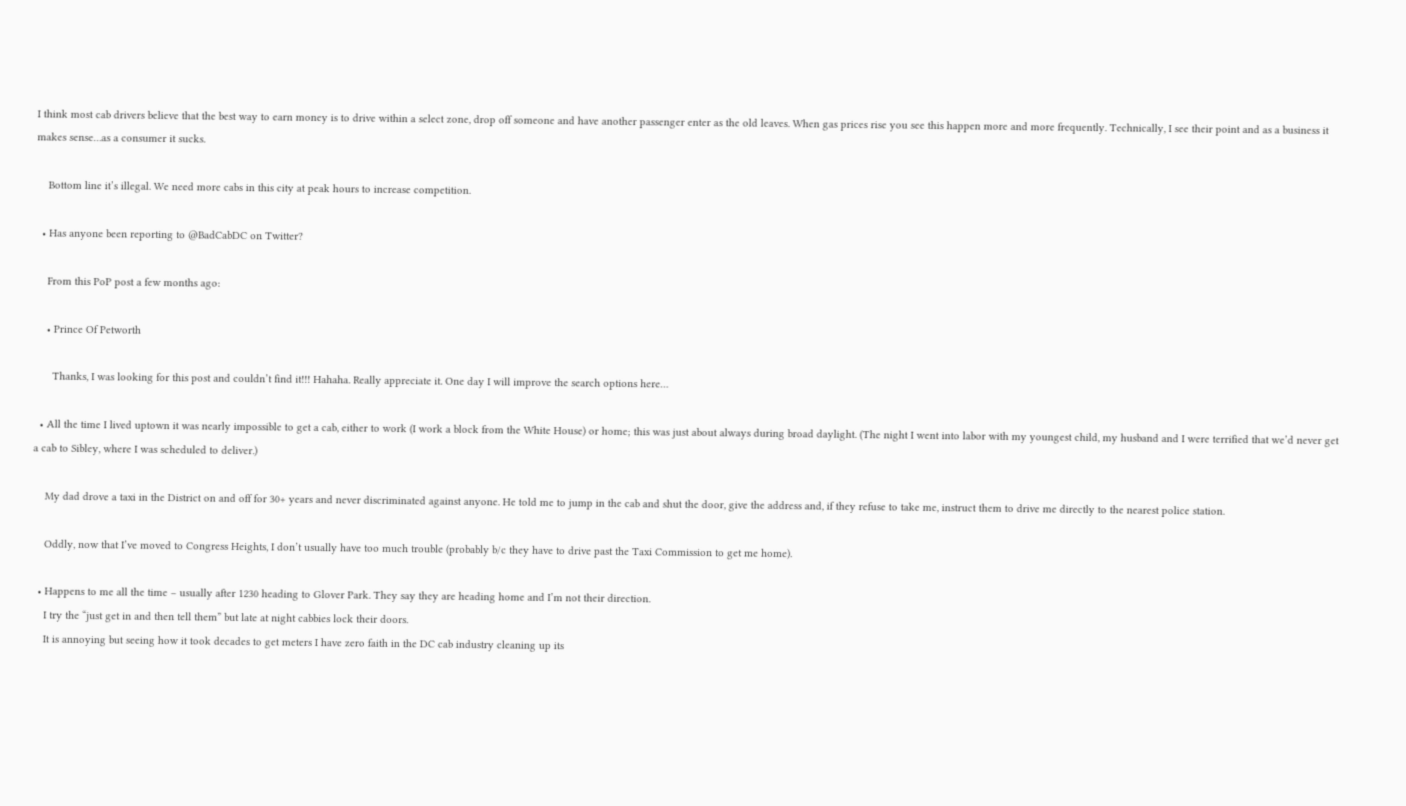I think most cab drivers believe that the best way to earn money is to drive within a select zone, drop off someone and have another passenger enter as the old leaves. When gas prices rise you see this happen more and more frequently. Technically, I see their point and as a business it makes sense…as a consumer it sucks.

    Bottom line it’s illegal. We need more cabs in this city at peak hours to increase competition.

  • Has anyone been reporting to @BadCabDC on Twitter?

    From this PoP post a few months ago:

    • Prince Of Petworth

      Thanks, I was looking for this post and couldn’t find it!!! Hahaha. Really appreciate it. One day I will improve the search options here…

  • All the time I lived uptown it was nearly impossible to get a cab, either to work (I work a block from the White House) or home; this was just about always during broad daylight. (The night I went into labor with my youngest child, my husband and I were terrified that we’d never get a cab to Sibley, where I was scheduled to deliver.)

    My dad drove a taxi in the District on and off for 30+ years and never discriminated against anyone. He told me to jump in the cab and shut the door, give the address and, if they refuse to take me, instruct them to drive me directly to the nearest police station.

    Oddly, now that I’ve moved to Congress Heights, I don’t usually have too much trouble (probably b/c they have to drive past the Taxi Commission to get me home).

  • Happens to me all the time – usually after 1230 heading to Glover Park. They say they are heading home and I’m not their direction.
    I try the “just get in and then tell them” but late at night cabbies lock their doors.
    It is annoying but seeing how it took decades to get meters I have zero faith in the DC cab industry cleaning up its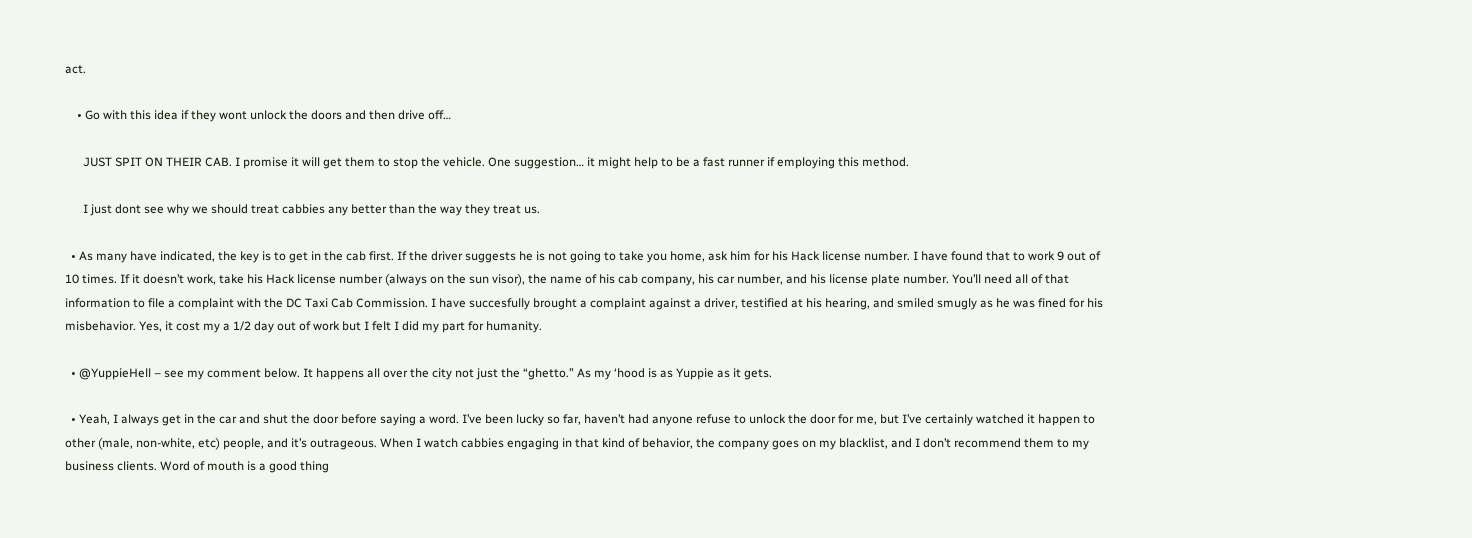act.

    • Go with this idea if they wont unlock the doors and then drive off…

      JUST SPIT ON THEIR CAB. I promise it will get them to stop the vehicle. One suggestion… it might help to be a fast runner if employing this method.

      I just dont see why we should treat cabbies any better than the way they treat us.

  • As many have indicated, the key is to get in the cab first. If the driver suggests he is not going to take you home, ask him for his Hack license number. I have found that to work 9 out of 10 times. If it doesn’t work, take his Hack license number (always on the sun visor), the name of his cab company, his car number, and his license plate number. You’ll need all of that information to file a complaint with the DC Taxi Cab Commission. I have succesfully brought a complaint against a driver, testified at his hearing, and smiled smugly as he was fined for his misbehavior. Yes, it cost my a 1/2 day out of work but I felt I did my part for humanity.

  • @YuppieHell – see my comment below. It happens all over the city not just the “ghetto.” As my ‘hood is as Yuppie as it gets.

  • Yeah, I always get in the car and shut the door before saying a word. I’ve been lucky so far, haven’t had anyone refuse to unlock the door for me, but I’ve certainly watched it happen to other (male, non-white, etc) people, and it’s outrageous. When I watch cabbies engaging in that kind of behavior, the company goes on my blacklist, and I don’t recommend them to my business clients. Word of mouth is a good thing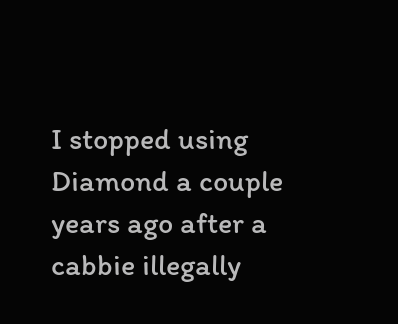I stopped using Diamond a couple years ago after a cabbie illegally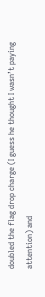doubled the flag drop charge (I guess he thought I wasn’t paying attention) and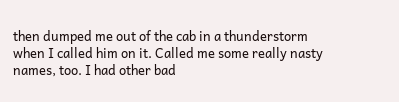then dumped me out of the cab in a thunderstorm when I called him on it. Called me some really nasty names, too. I had other bad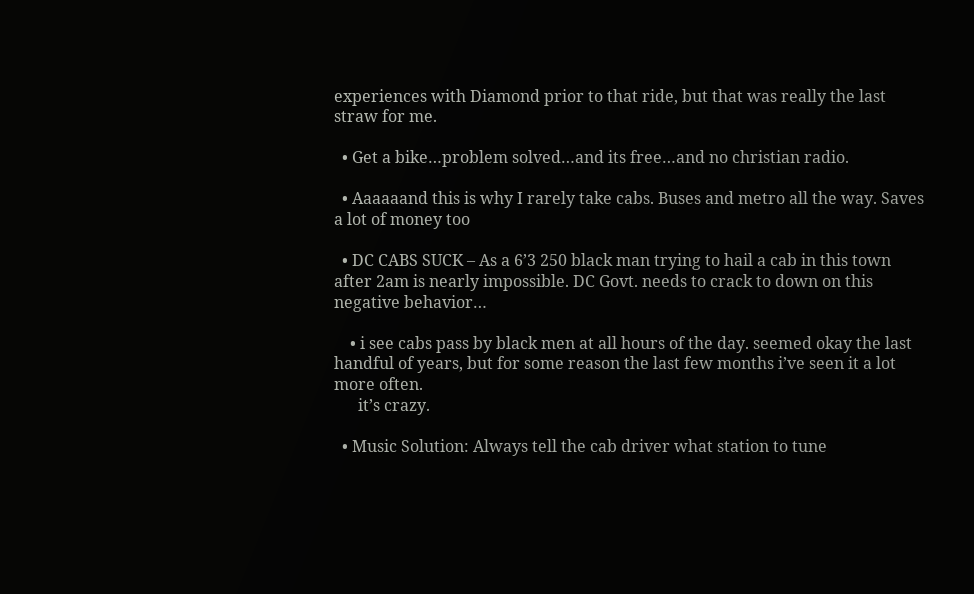experiences with Diamond prior to that ride, but that was really the last straw for me.

  • Get a bike…problem solved…and its free…and no christian radio.

  • Aaaaaand this is why I rarely take cabs. Buses and metro all the way. Saves a lot of money too

  • DC CABS SUCK – As a 6’3 250 black man trying to hail a cab in this town after 2am is nearly impossible. DC Govt. needs to crack to down on this negative behavior…

    • i see cabs pass by black men at all hours of the day. seemed okay the last handful of years, but for some reason the last few months i’ve seen it a lot more often.
      it’s crazy.

  • Music Solution: Always tell the cab driver what station to tune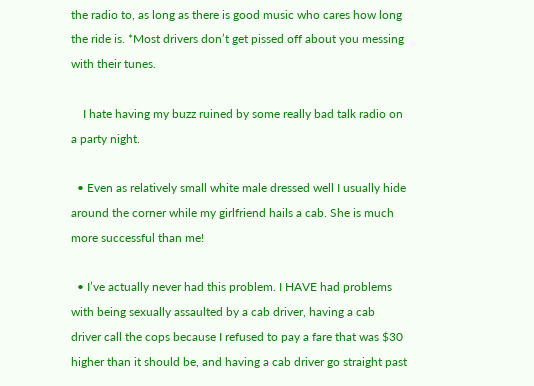the radio to, as long as there is good music who cares how long the ride is. *Most drivers don’t get pissed off about you messing with their tunes.

    I hate having my buzz ruined by some really bad talk radio on a party night.

  • Even as relatively small white male dressed well I usually hide around the corner while my girlfriend hails a cab. She is much more successful than me!

  • I’ve actually never had this problem. I HAVE had problems with being sexually assaulted by a cab driver, having a cab driver call the cops because I refused to pay a fare that was $30 higher than it should be, and having a cab driver go straight past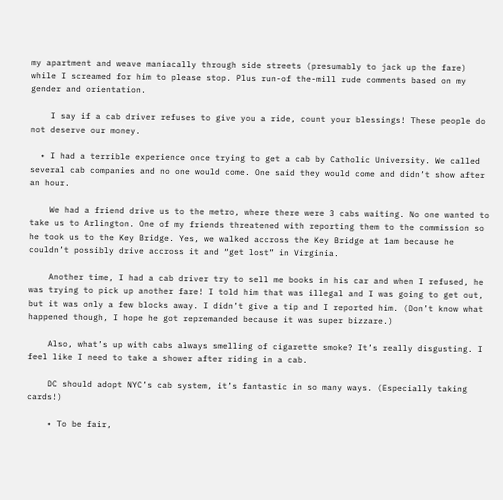my apartment and weave maniacally through side streets (presumably to jack up the fare) while I screamed for him to please stop. Plus run-of the-mill rude comments based on my gender and orientation.

    I say if a cab driver refuses to give you a ride, count your blessings! These people do not deserve our money.

  • I had a terrible experience once trying to get a cab by Catholic University. We called several cab companies and no one would come. One said they would come and didn’t show after an hour.

    We had a friend drive us to the metro, where there were 3 cabs waiting. No one wanted to take us to Arlington. One of my friends threatened with reporting them to the commission so he took us to the Key Bridge. Yes, we walked accross the Key Bridge at 1am because he couldn’t possibly drive accross it and “get lost” in Virginia.

    Another time, I had a cab driver try to sell me books in his car and when I refused, he was trying to pick up another fare! I told him that was illegal and I was going to get out, but it was only a few blocks away. I didn’t give a tip and I reported him. (Don’t know what happened though, I hope he got repremanded because it was super bizzare.)

    Also, what’s up with cabs always smelling of cigarette smoke? It’s really disgusting. I feel like I need to take a shower after riding in a cab.

    DC should adopt NYC’s cab system, it’s fantastic in so many ways. (Especially taking cards!)

    • To be fair,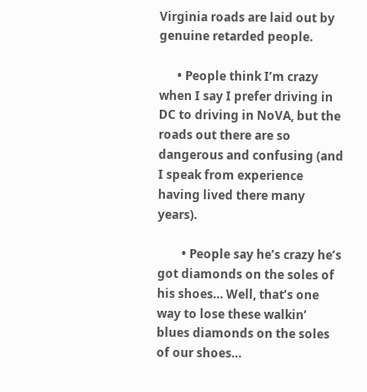Virginia roads are laid out by genuine retarded people.

      • People think I’m crazy when I say I prefer driving in DC to driving in NoVA, but the roads out there are so dangerous and confusing (and I speak from experience having lived there many years).

        • People say he’s crazy he’s got diamonds on the soles of his shoes… Well, that’s one way to lose these walkin’ blues diamonds on the soles of our shoes…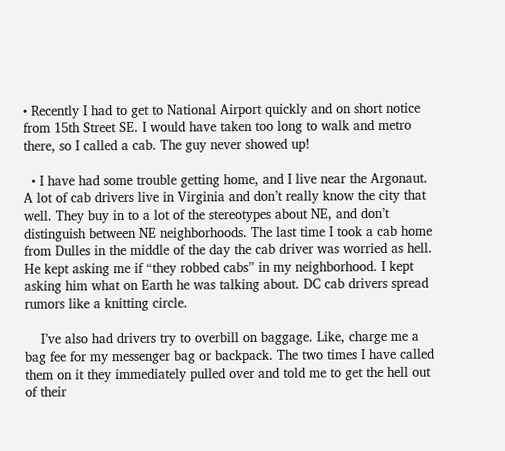• Recently I had to get to National Airport quickly and on short notice from 15th Street SE. I would have taken too long to walk and metro there, so I called a cab. The guy never showed up!

  • I have had some trouble getting home, and I live near the Argonaut. A lot of cab drivers live in Virginia and don’t really know the city that well. They buy in to a lot of the stereotypes about NE, and don’t distinguish between NE neighborhoods. The last time I took a cab home from Dulles in the middle of the day the cab driver was worried as hell. He kept asking me if “they robbed cabs” in my neighborhood. I kept asking him what on Earth he was talking about. DC cab drivers spread rumors like a knitting circle.

    I’ve also had drivers try to overbill on baggage. Like, charge me a bag fee for my messenger bag or backpack. The two times I have called them on it they immediately pulled over and told me to get the hell out of their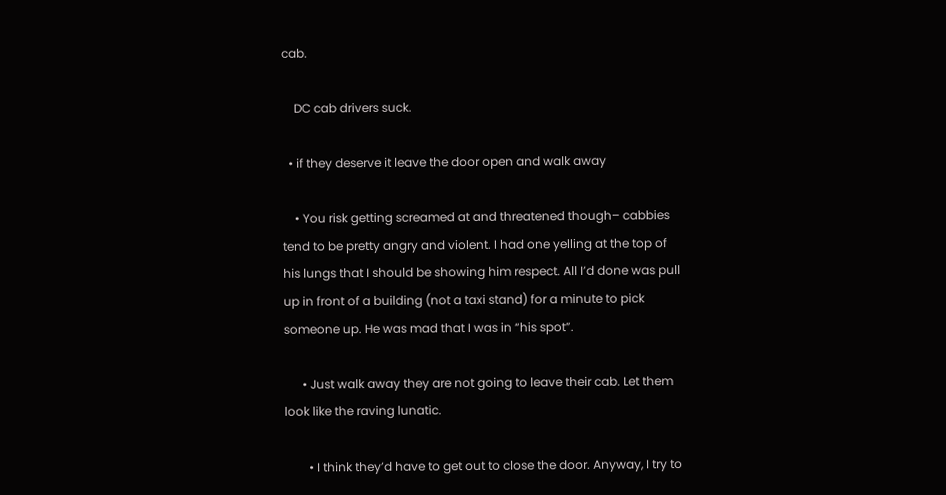cab.

    DC cab drivers suck.

  • if they deserve it leave the door open and walk away

    • You risk getting screamed at and threatened though– cabbies tend to be pretty angry and violent. I had one yelling at the top of his lungs that I should be showing him respect. All I’d done was pull up in front of a building (not a taxi stand) for a minute to pick someone up. He was mad that I was in “his spot”.

      • Just walk away they are not going to leave their cab. Let them look like the raving lunatic.

        • I think they’d have to get out to close the door. Anyway, I try to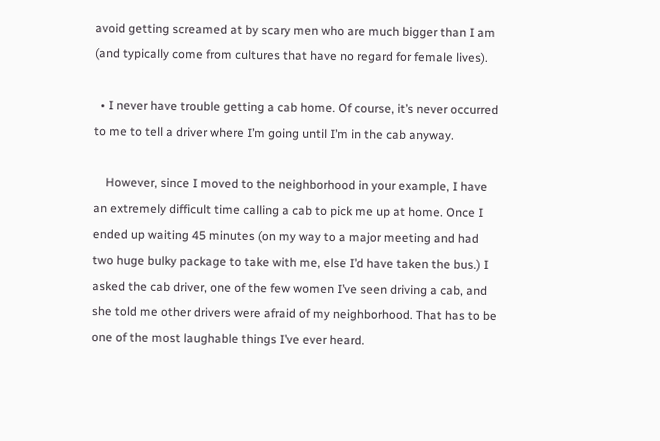avoid getting screamed at by scary men who are much bigger than I am (and typically come from cultures that have no regard for female lives).

  • I never have trouble getting a cab home. Of course, it’s never occurred to me to tell a driver where I’m going until I’m in the cab anyway.

    However, since I moved to the neighborhood in your example, I have an extremely difficult time calling a cab to pick me up at home. Once I ended up waiting 45 minutes (on my way to a major meeting and had two huge bulky package to take with me, else I’d have taken the bus.) I asked the cab driver, one of the few women I’ve seen driving a cab, and she told me other drivers were afraid of my neighborhood. That has to be one of the most laughable things I’ve ever heard.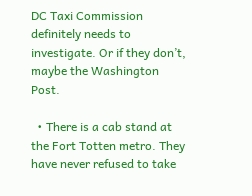DC Taxi Commission definitely needs to investigate. Or if they don’t, maybe the Washington Post.

  • There is a cab stand at the Fort Totten metro. They have never refused to take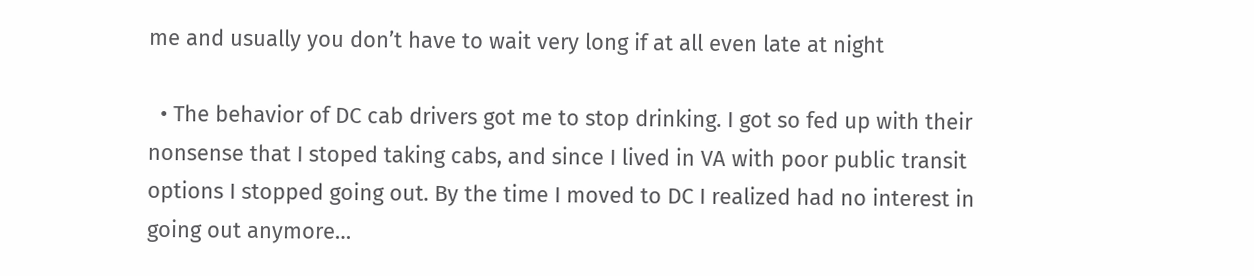me and usually you don’t have to wait very long if at all even late at night

  • The behavior of DC cab drivers got me to stop drinking. I got so fed up with their nonsense that I stoped taking cabs, and since I lived in VA with poor public transit options I stopped going out. By the time I moved to DC I realized had no interest in going out anymore…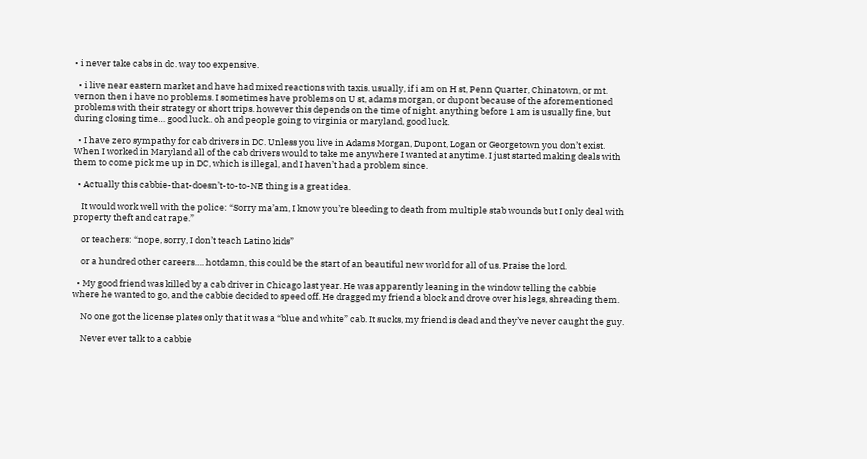• i never take cabs in dc. way too expensive.

  • i live near eastern market and have had mixed reactions with taxis. usually, if i am on H st, Penn Quarter, Chinatown, or mt. vernon then i have no problems. I sometimes have problems on U st, adams morgan, or dupont because of the aforementioned problems with their strategy or short trips. however this depends on the time of night. anything before 1 am is usually fine, but during closing time… good luck.. oh and people going to virginia or maryland, good luck.

  • I have zero sympathy for cab drivers in DC. Unless you live in Adams Morgan, Dupont, Logan or Georgetown you don’t exist. When I worked in Maryland all of the cab drivers would to take me anywhere I wanted at anytime. I just started making deals with them to come pick me up in DC, which is illegal, and I haven’t had a problem since.

  • Actually this cabbie-that-doesn’t-to-to-NE thing is a great idea.

    It would work well with the police: “Sorry ma’am, I know you’re bleeding to death from multiple stab wounds but I only deal with property theft and cat rape.”

    or teachers: “nope, sorry, I don’t teach Latino kids”

    or a hundred other careers…. hotdamn, this could be the start of an beautiful new world for all of us. Praise the lord.

  • My good friend was killed by a cab driver in Chicago last year. He was apparently leaning in the window telling the cabbie where he wanted to go, and the cabbie decided to speed off. He dragged my friend a block and drove over his legs, shreading them.

    No one got the license plates only that it was a “blue and white” cab. It sucks, my friend is dead and they’ve never caught the guy.

    Never ever talk to a cabbie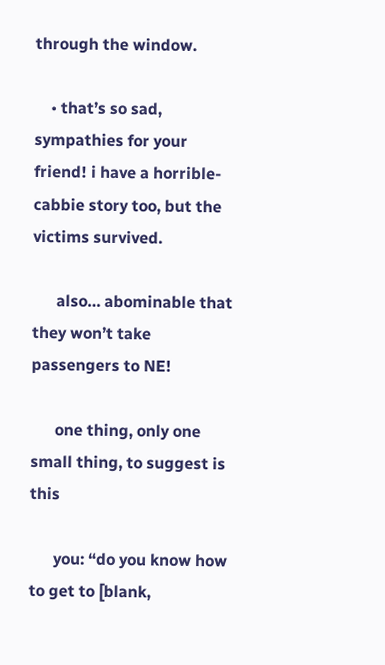through the window.

    • that’s so sad, sympathies for your friend! i have a horrible-cabbie story too, but the victims survived.

      also… abominable that they won’t take passengers to NE!

      one thing, only one small thing, to suggest is this

      you: “do you know how to get to [blank,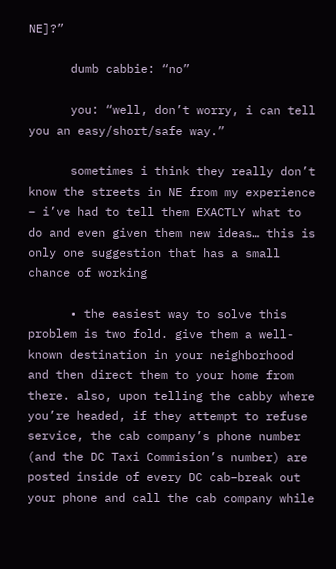NE]?”

      dumb cabbie: “no”

      you: “well, don’t worry, i can tell you an easy/short/safe way.”

      sometimes i think they really don’t know the streets in NE from my experience – i’ve had to tell them EXACTLY what to do and even given them new ideas… this is only one suggestion that has a small chance of working

      • the easiest way to solve this problem is two fold. give them a well-known destination in your neighborhood and then direct them to your home from there. also, upon telling the cabby where you’re headed, if they attempt to refuse service, the cab company’s phone number (and the DC Taxi Commision’s number) are posted inside of every DC cab–break out your phone and call the cab company while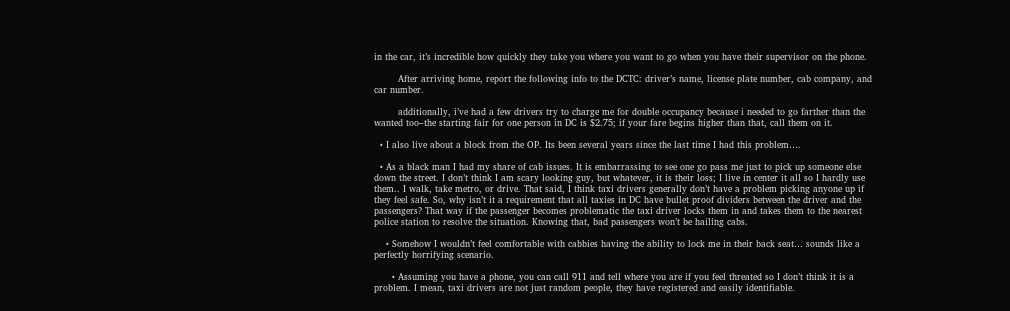in the car, it’s incredible how quickly they take you where you want to go when you have their supervisor on the phone.

        After arriving home, report the following info to the DCTC: driver’s name, license plate number, cab company, and car number.

        additionally, i’ve had a few drivers try to charge me for double occupancy because i needed to go farther than the wanted too–the starting fair for one person in DC is $2.75; if your fare begins higher than that, call them on it.

  • I also live about a block from the OP. Its been several years since the last time I had this problem….

  • As a black man I had my share of cab issues. It is embarrassing to see one go pass me just to pick up someone else down the street. I don’t think I am scary looking guy, but whatever, it is their loss; I live in center it all so I hardly use them.. I walk, take metro, or drive. That said, I think taxi drivers generally don’t have a problem picking anyone up if they feel safe. So, why isn’t it a requirement that all taxies in DC have bullet proof dividers between the driver and the passengers? That way if the passenger becomes problematic the taxi driver locks them in and takes them to the nearest police station to resolve the situation. Knowing that, bad passengers won’t be hailing cabs.

    • Somehow I wouldn’t feel comfortable with cabbies having the ability to lock me in their back seat… sounds like a perfectly horrifying scenario.

      • Assuming you have a phone, you can call 911 and tell where you are if you feel threated so I don’t think it is a problem. I mean, taxi drivers are not just random people, they have registered and easily identifiable.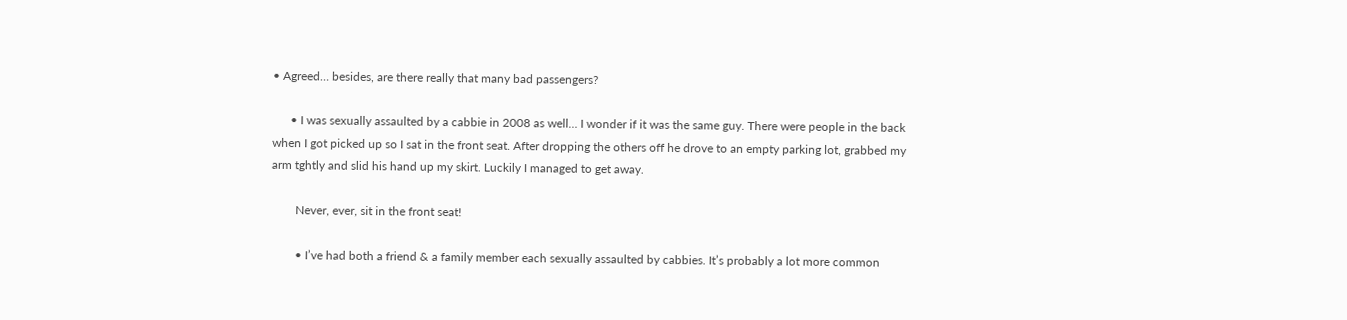• Agreed… besides, are there really that many bad passengers?

      • I was sexually assaulted by a cabbie in 2008 as well… I wonder if it was the same guy. There were people in the back when I got picked up so I sat in the front seat. After dropping the others off he drove to an empty parking lot, grabbed my arm tghtly and slid his hand up my skirt. Luckily I managed to get away.

        Never, ever, sit in the front seat!

        • I’ve had both a friend & a family member each sexually assaulted by cabbies. It’s probably a lot more common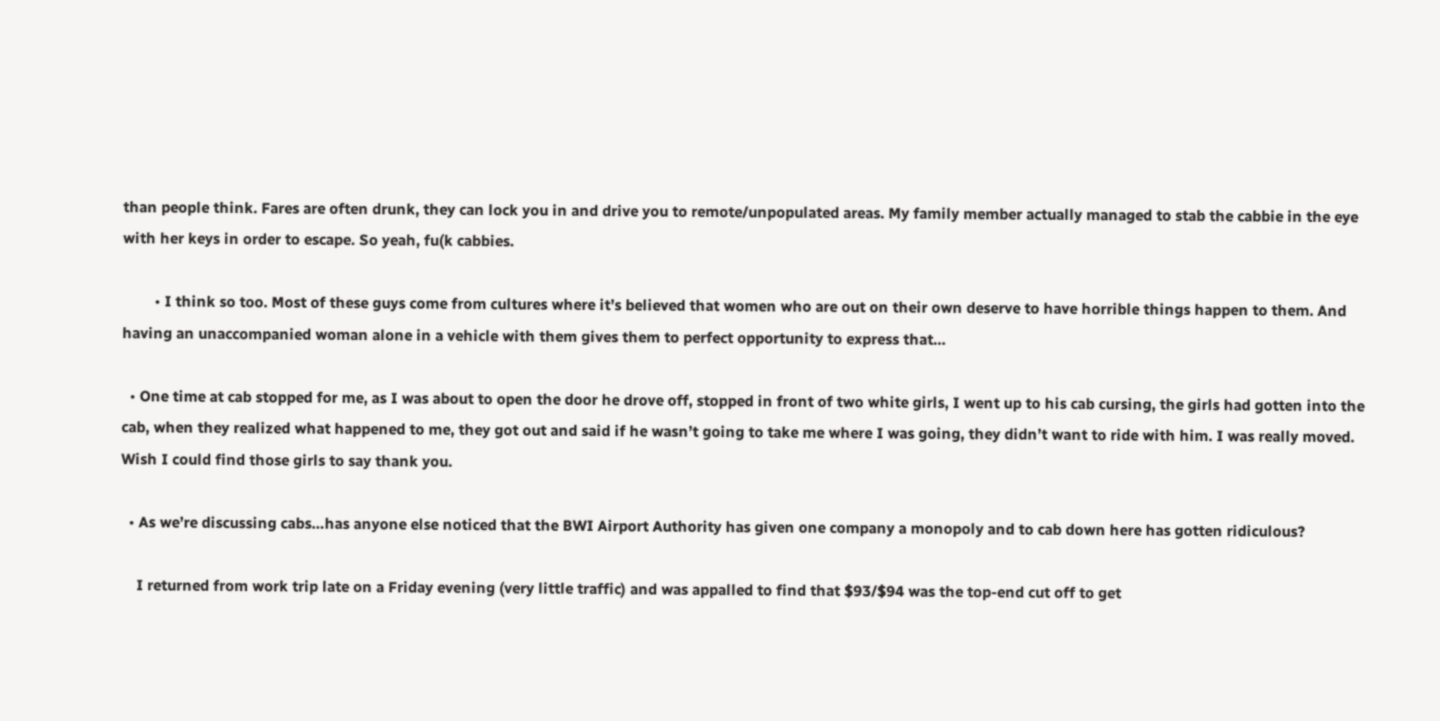than people think. Fares are often drunk, they can lock you in and drive you to remote/unpopulated areas. My family member actually managed to stab the cabbie in the eye with her keys in order to escape. So yeah, fu(k cabbies.

        • I think so too. Most of these guys come from cultures where it’s believed that women who are out on their own deserve to have horrible things happen to them. And having an unaccompanied woman alone in a vehicle with them gives them to perfect opportunity to express that…

  • One time at cab stopped for me, as I was about to open the door he drove off, stopped in front of two white girls, I went up to his cab cursing, the girls had gotten into the cab, when they realized what happened to me, they got out and said if he wasn’t going to take me where I was going, they didn’t want to ride with him. I was really moved. Wish I could find those girls to say thank you.

  • As we’re discussing cabs…has anyone else noticed that the BWI Airport Authority has given one company a monopoly and to cab down here has gotten ridiculous?

    I returned from work trip late on a Friday evening (very little traffic) and was appalled to find that $93/$94 was the top-end cut off to get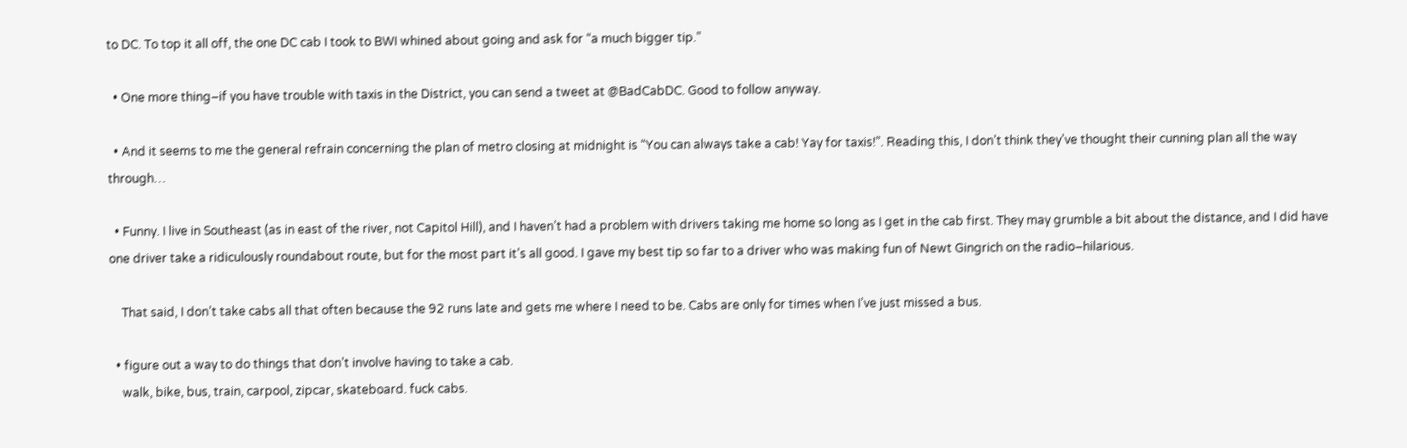to DC. To top it all off, the one DC cab I took to BWI whined about going and ask for “a much bigger tip.”

  • One more thing–if you have trouble with taxis in the District, you can send a tweet at @BadCabDC. Good to follow anyway.

  • And it seems to me the general refrain concerning the plan of metro closing at midnight is “You can always take a cab! Yay for taxis!”. Reading this, I don’t think they’ve thought their cunning plan all the way through…

  • Funny. I live in Southeast (as in east of the river, not Capitol Hill), and I haven’t had a problem with drivers taking me home so long as I get in the cab first. They may grumble a bit about the distance, and I did have one driver take a ridiculously roundabout route, but for the most part it’s all good. I gave my best tip so far to a driver who was making fun of Newt Gingrich on the radio–hilarious.

    That said, I don’t take cabs all that often because the 92 runs late and gets me where I need to be. Cabs are only for times when I’ve just missed a bus.

  • figure out a way to do things that don’t involve having to take a cab.
    walk, bike, bus, train, carpool, zipcar, skateboard. fuck cabs.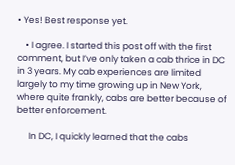• Yes! Best response yet.

    • I agree. I started this post off with the first comment, but I’ve only taken a cab thrice in DC in 3 years. My cab experiences are limited largely to my time growing up in New York, where quite frankly, cabs are better because of better enforcement.

      In DC, I quickly learned that the cabs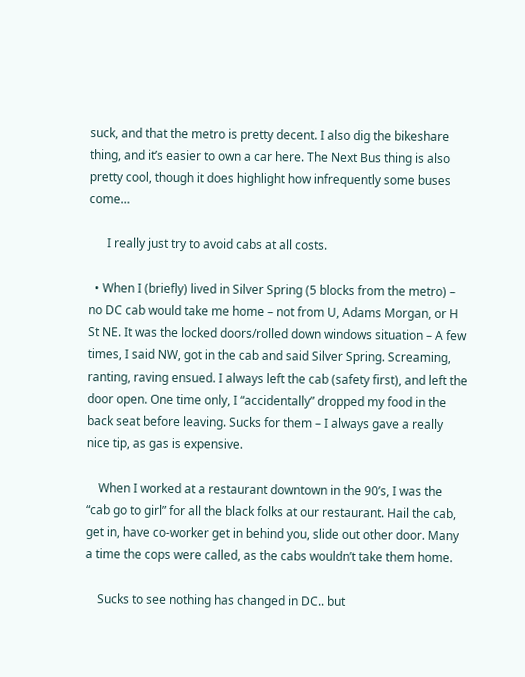suck, and that the metro is pretty decent. I also dig the bikeshare thing, and it’s easier to own a car here. The Next Bus thing is also pretty cool, though it does highlight how infrequently some buses come…

      I really just try to avoid cabs at all costs.

  • When I (briefly) lived in Silver Spring (5 blocks from the metro) – no DC cab would take me home – not from U, Adams Morgan, or H St NE. It was the locked doors/rolled down windows situation – A few times, I said NW, got in the cab and said Silver Spring. Screaming, ranting, raving ensued. I always left the cab (safety first), and left the door open. One time only, I “accidentally” dropped my food in the back seat before leaving. Sucks for them – I always gave a really nice tip, as gas is expensive.

    When I worked at a restaurant downtown in the 90’s, I was the “cab go to girl” for all the black folks at our restaurant. Hail the cab, get in, have co-worker get in behind you, slide out other door. Many a time the cops were called, as the cabs wouldn’t take them home.

    Sucks to see nothing has changed in DC.. but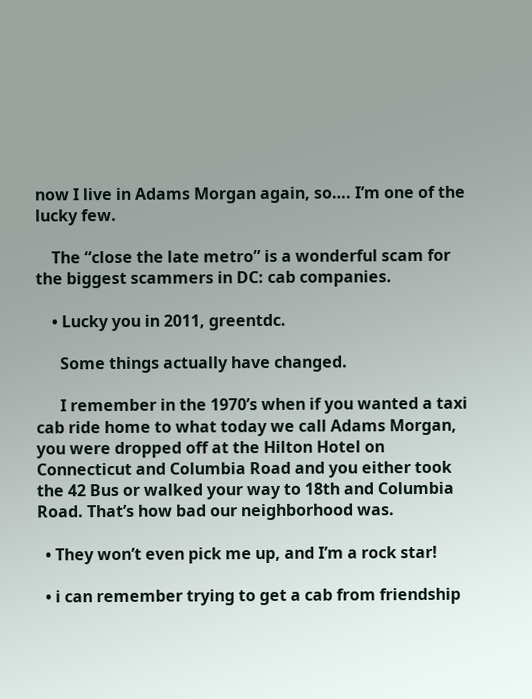now I live in Adams Morgan again, so…. I’m one of the lucky few.

    The “close the late metro” is a wonderful scam for the biggest scammers in DC: cab companies.

    • Lucky you in 2011, greentdc.

      Some things actually have changed.

      I remember in the 1970’s when if you wanted a taxi cab ride home to what today we call Adams Morgan, you were dropped off at the Hilton Hotel on Connecticut and Columbia Road and you either took the 42 Bus or walked your way to 18th and Columbia Road. That’s how bad our neighborhood was.

  • They won’t even pick me up, and I’m a rock star!

  • i can remember trying to get a cab from friendship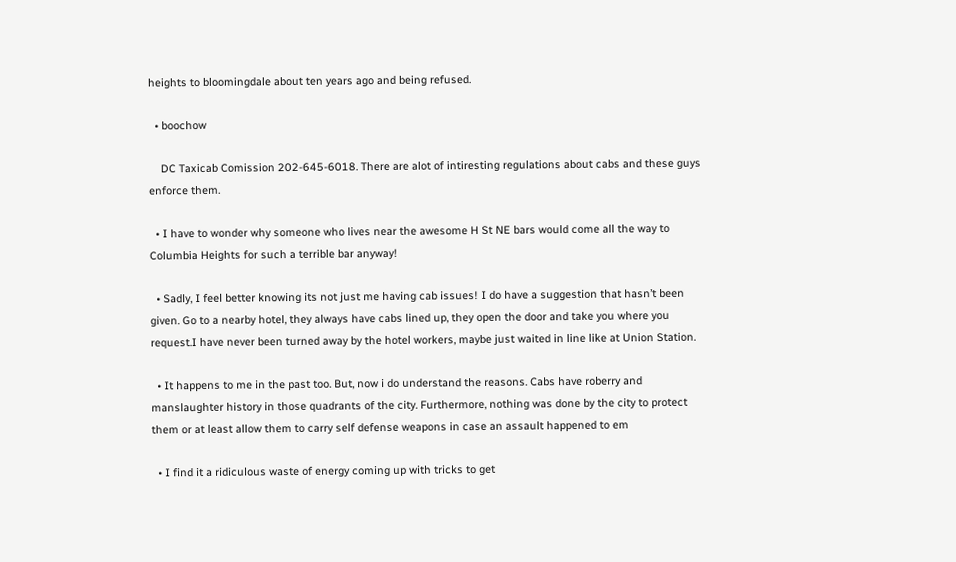heights to bloomingdale about ten years ago and being refused.

  • boochow

    DC Taxicab Comission 202-645-6018. There are alot of intiresting regulations about cabs and these guys enforce them.

  • I have to wonder why someone who lives near the awesome H St NE bars would come all the way to Columbia Heights for such a terrible bar anyway!

  • Sadly, I feel better knowing its not just me having cab issues! I do have a suggestion that hasn’t been given. Go to a nearby hotel, they always have cabs lined up, they open the door and take you where you request.I have never been turned away by the hotel workers, maybe just waited in line like at Union Station.

  • It happens to me in the past too. But, now i do understand the reasons. Cabs have roberry and manslaughter history in those quadrants of the city. Furthermore, nothing was done by the city to protect them or at least allow them to carry self defense weapons in case an assault happened to em

  • I find it a ridiculous waste of energy coming up with tricks to get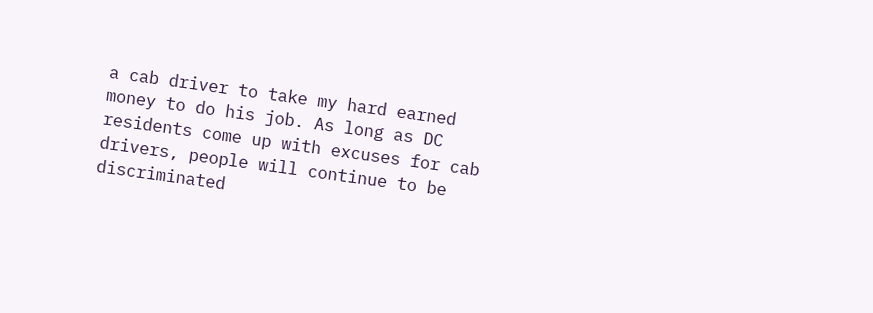a cab driver to take my hard earned money to do his job. As long as DC residents come up with excuses for cab drivers, people will continue to be discriminated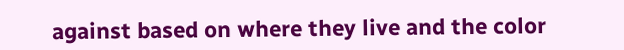against based on where they live and the color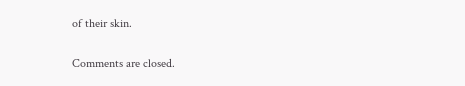of their skin.

Comments are closed.